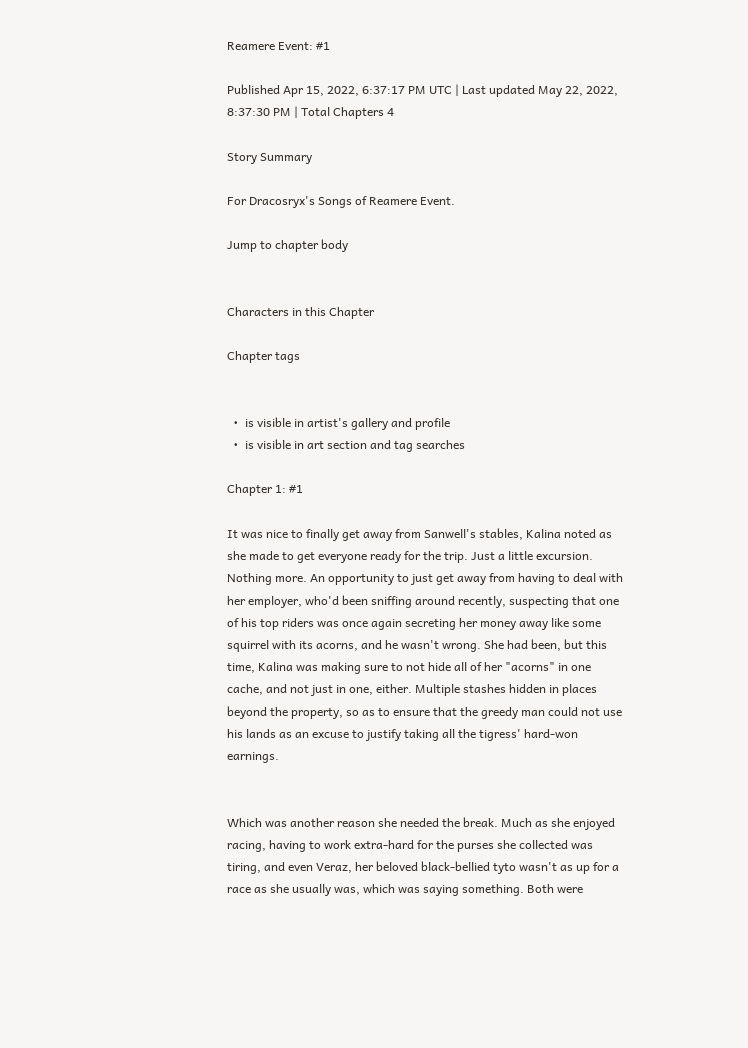Reamere Event: #1

Published Apr 15, 2022, 6:37:17 PM UTC | Last updated May 22, 2022, 8:37:30 PM | Total Chapters 4

Story Summary

For Dracosryx's Songs of Reamere Event.

Jump to chapter body


Characters in this Chapter

Chapter tags


  •  is visible in artist's gallery and profile
  •  is visible in art section and tag searches

Chapter 1: #1

It was nice to finally get away from Sanwell's stables, Kalina noted as she made to get everyone ready for the trip. Just a little excursion. Nothing more. An opportunity to just get away from having to deal with her employer, who'd been sniffing around recently, suspecting that one of his top riders was once again secreting her money away like some squirrel with its acorns, and he wasn't wrong. She had been, but this time, Kalina was making sure to not hide all of her "acorns" in one cache, and not just in one, either. Multiple stashes hidden in places beyond the property, so as to ensure that the greedy man could not use his lands as an excuse to justify taking all the tigress' hard-won earnings.


Which was another reason she needed the break. Much as she enjoyed racing, having to work extra-hard for the purses she collected was tiring, and even Veraz, her beloved black-bellied tyto wasn't as up for a race as she usually was, which was saying something. Both were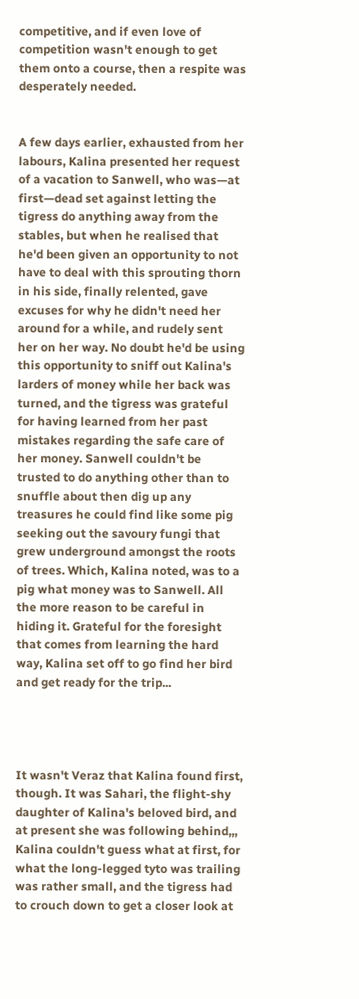competitive, and if even love of competition wasn't enough to get them onto a course, then a respite was desperately needed.


A few days earlier, exhausted from her labours, Kalina presented her request of a vacation to Sanwell, who was—at first—dead set against letting the tigress do anything away from the stables, but when he realised that he'd been given an opportunity to not have to deal with this sprouting thorn in his side, finally relented, gave excuses for why he didn't need her around for a while, and rudely sent her on her way. No doubt he'd be using this opportunity to sniff out Kalina's larders of money while her back was turned, and the tigress was grateful for having learned from her past mistakes regarding the safe care of her money. Sanwell couldn't be trusted to do anything other than to snuffle about then dig up any treasures he could find like some pig seeking out the savoury fungi that grew underground amongst the roots of trees. Which, Kalina noted, was to a pig what money was to Sanwell. All the more reason to be careful in hiding it. Grateful for the foresight that comes from learning the hard way, Kalina set off to go find her bird and get ready for the trip...




It wasn't Veraz that Kalina found first, though. It was Sahari, the flight-shy daughter of Kalina's beloved bird, and at present she was following behind,,, Kalina couldn't guess what at first, for what the long-legged tyto was trailing was rather small, and the tigress had to crouch down to get a closer look at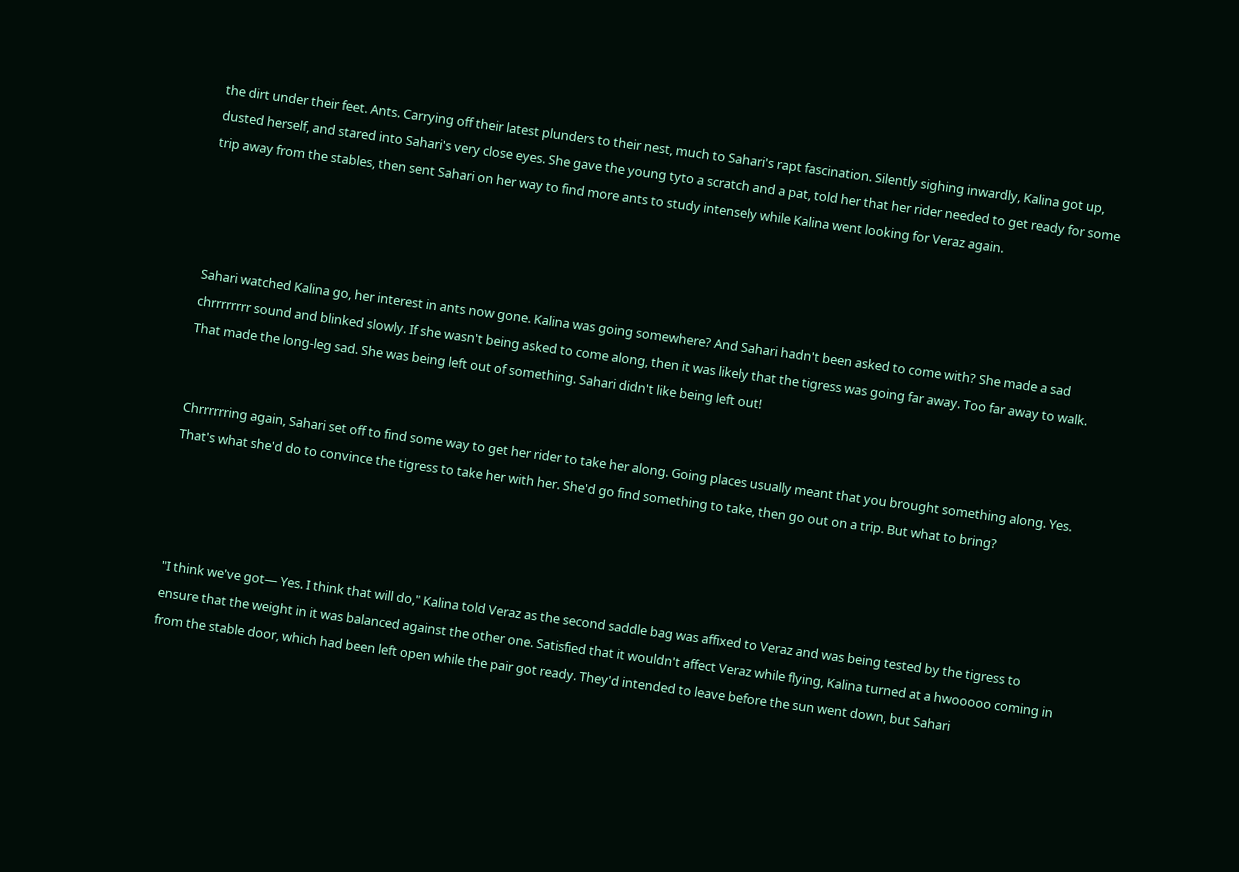the dirt under their feet. Ants. Carrying off their latest plunders to their nest, much to Sahari's rapt fascination. Silently sighing inwardly, Kalina got up, dusted herself, and stared into Sahari's very close eyes. She gave the young tyto a scratch and a pat, told her that her rider needed to get ready for some trip away from the stables, then sent Sahari on her way to find more ants to study intensely while Kalina went looking for Veraz again.




Sahari watched Kalina go, her interest in ants now gone. Kalina was going somewhere? And Sahari hadn't been asked to come with? She made a sad chrrrrrrrr sound and blinked slowly. If she wasn't being asked to come along, then it was likely that the tigress was going far away. Too far away to walk. That made the long-leg sad. She was being left out of something. Sahari didn't like being left out!


Chrrrrrring again, Sahari set off to find some way to get her rider to take her along. Going places usually meant that you brought something along. Yes. That's what she'd do to convince the tigress to take her with her. She'd go find something to take, then go out on a trip. But what to bring?




"I think we've got— Yes. I think that will do," Kalina told Veraz as the second saddle bag was affixed to Veraz and was being tested by the tigress to ensure that the weight in it was balanced against the other one. Satisfied that it wouldn't affect Veraz while flying, Kalina turned at a hwooooo coming in from the stable door, which had been left open while the pair got ready. They'd intended to leave before the sun went down, but Sahari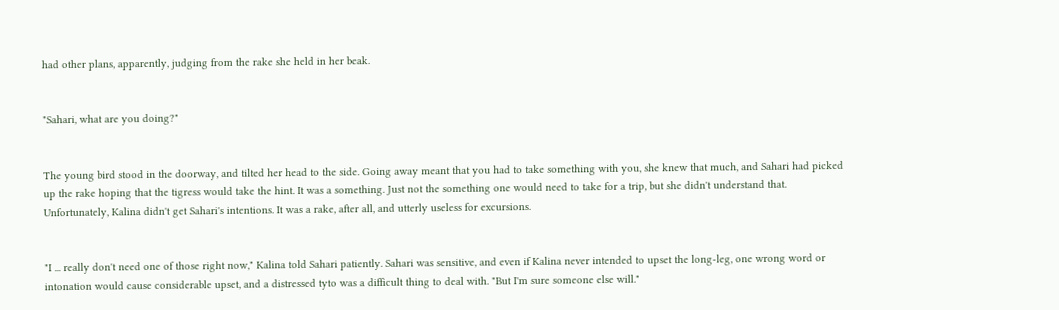had other plans, apparently, judging from the rake she held in her beak.


"Sahari, what are you doing?"


The young bird stood in the doorway, and tilted her head to the side. Going away meant that you had to take something with you, she knew that much, and Sahari had picked up the rake hoping that the tigress would take the hint. It was a something. Just not the something one would need to take for a trip, but she didn't understand that. Unfortunately, Kalina didn't get Sahari's intentions. It was a rake, after all, and utterly useless for excursions.


"I ... really don't need one of those right now," Kalina told Sahari patiently. Sahari was sensitive, and even if Kalina never intended to upset the long-leg, one wrong word or intonation would cause considerable upset, and a distressed tyto was a difficult thing to deal with. "But I'm sure someone else will."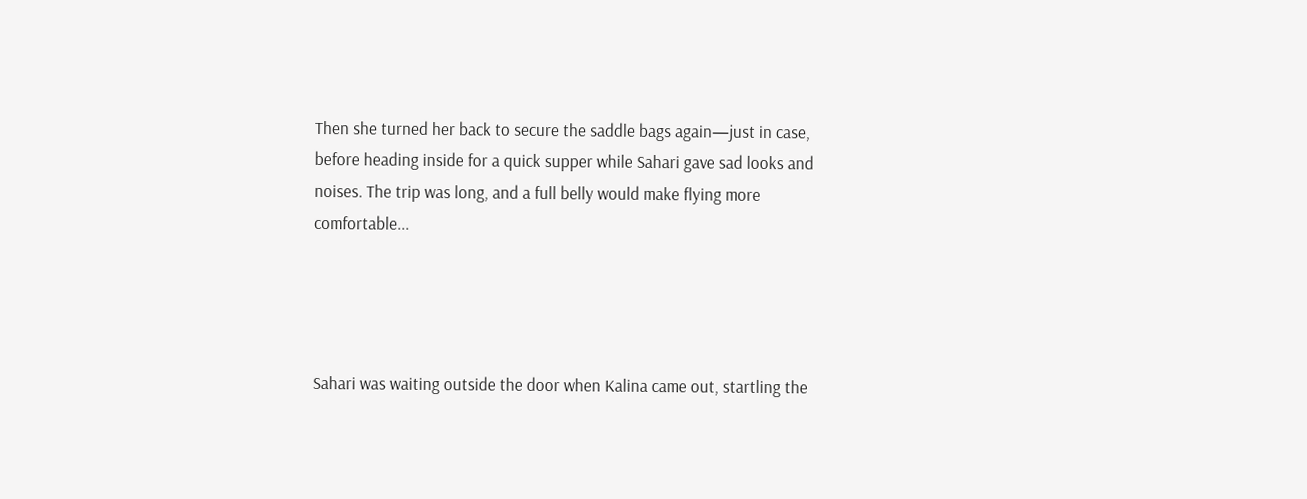Then she turned her back to secure the saddle bags again—just in case, before heading inside for a quick supper while Sahari gave sad looks and noises. The trip was long, and a full belly would make flying more comfortable...




Sahari was waiting outside the door when Kalina came out, startling the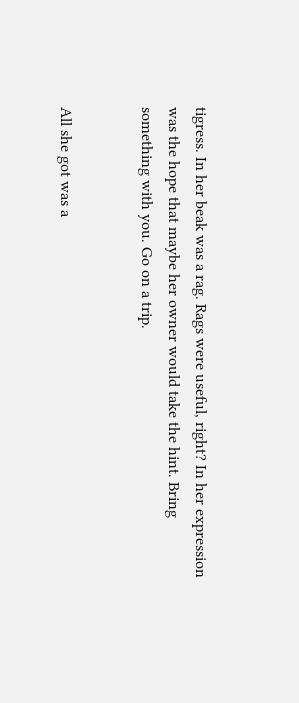tigress. In her beak was a rag. Rags were useful, right? In her expression was the hope that maybe her owner would take the hint. Bring something with you. Go on a trip.


All she got was a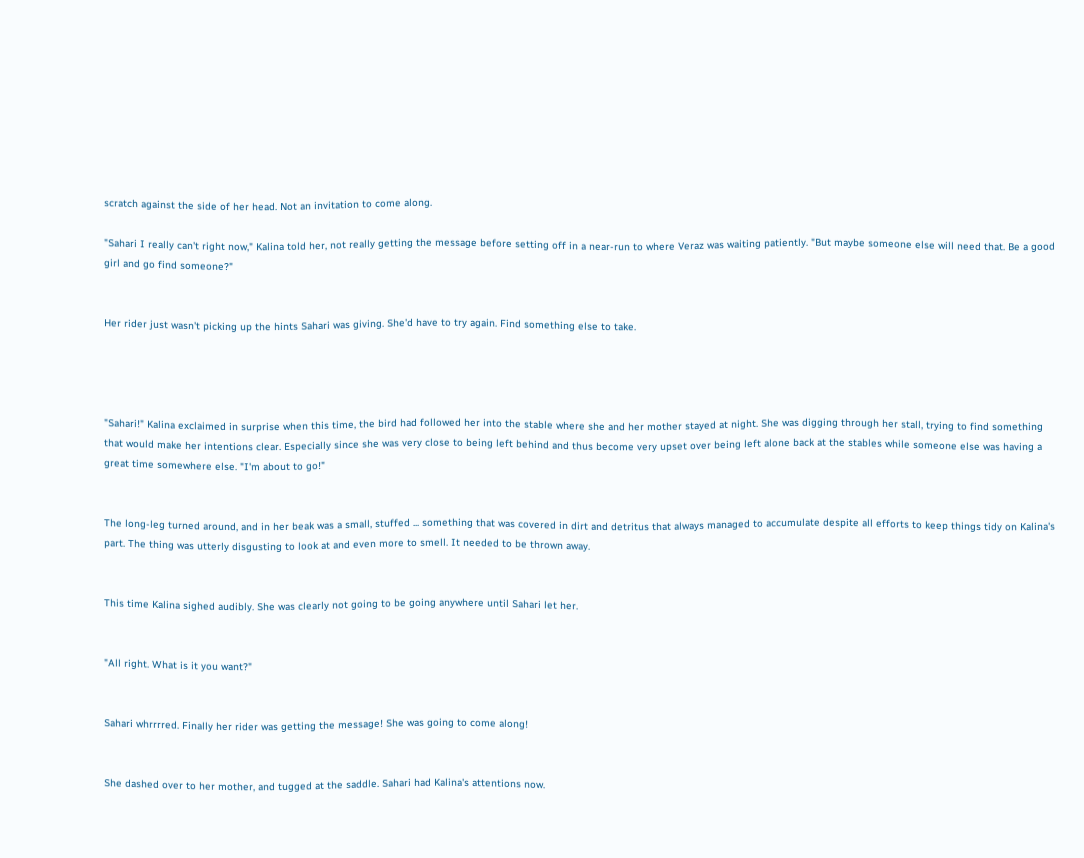scratch against the side of her head. Not an invitation to come along.

"Sahari I really can't right now," Kalina told her, not really getting the message before setting off in a near-run to where Veraz was waiting patiently. "But maybe someone else will need that. Be a good girl and go find someone?"


Her rider just wasn't picking up the hints Sahari was giving. She'd have to try again. Find something else to take.




"Sahari!" Kalina exclaimed in surprise when this time, the bird had followed her into the stable where she and her mother stayed at night. She was digging through her stall, trying to find something that would make her intentions clear. Especially since she was very close to being left behind and thus become very upset over being left alone back at the stables while someone else was having a great time somewhere else. "I'm about to go!"


The long-leg turned around, and in her beak was a small, stuffed ... something that was covered in dirt and detritus that always managed to accumulate despite all efforts to keep things tidy on Kalina's part. The thing was utterly disgusting to look at and even more to smell. It needed to be thrown away.


This time Kalina sighed audibly. She was clearly not going to be going anywhere until Sahari let her.


"All right. What is it you want?"


Sahari whrrrred. Finally her rider was getting the message! She was going to come along!


She dashed over to her mother, and tugged at the saddle. Sahari had Kalina's attentions now.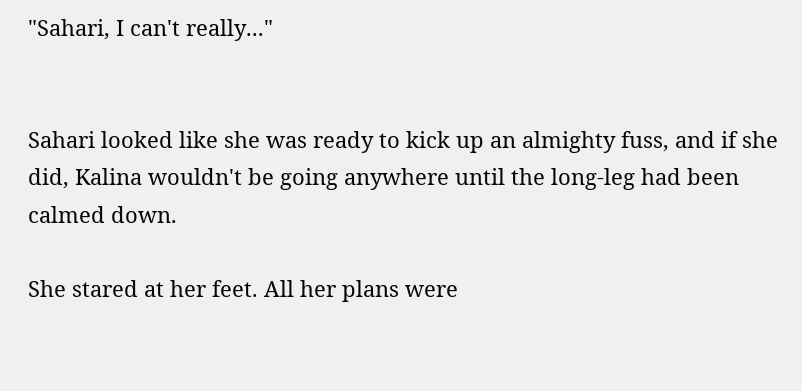"Sahari, I can't really..."


Sahari looked like she was ready to kick up an almighty fuss, and if she did, Kalina wouldn't be going anywhere until the long-leg had been calmed down.

She stared at her feet. All her plans were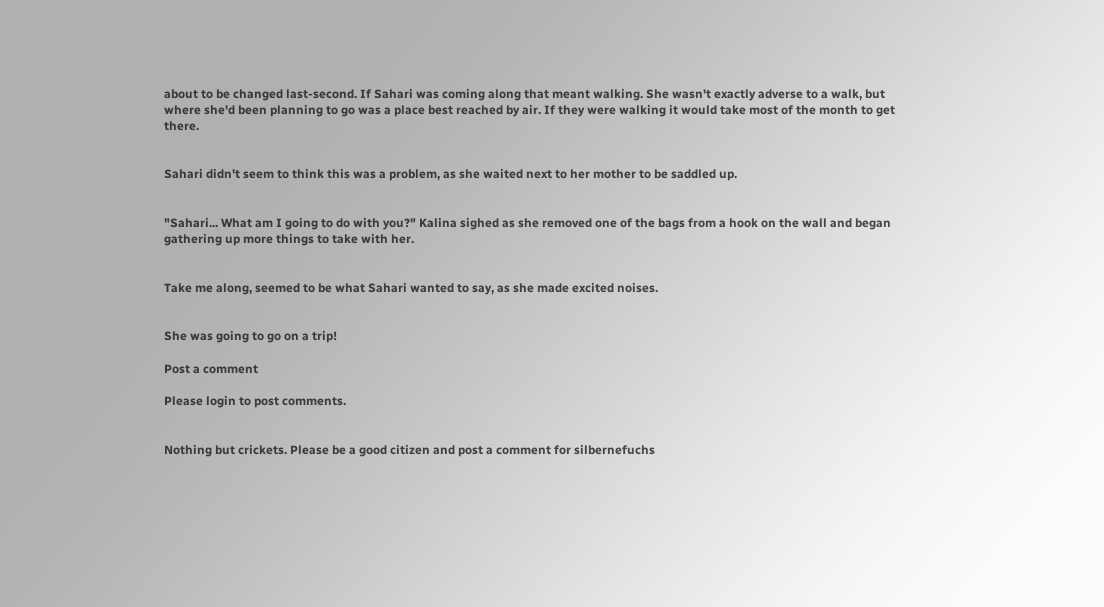about to be changed last-second. If Sahari was coming along that meant walking. She wasn't exactly adverse to a walk, but where she'd been planning to go was a place best reached by air. If they were walking it would take most of the month to get there.


Sahari didn't seem to think this was a problem, as she waited next to her mother to be saddled up.


"Sahari... What am I going to do with you?" Kalina sighed as she removed one of the bags from a hook on the wall and began gathering up more things to take with her.


Take me along, seemed to be what Sahari wanted to say, as she made excited noises.


She was going to go on a trip!

Post a comment

Please login to post comments.


Nothing but crickets. Please be a good citizen and post a comment for silbernefuchs